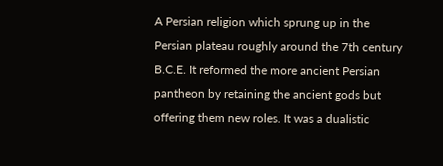A Persian religion which sprung up in the Persian plateau roughly around the 7th century B.C.E. It reformed the more ancient Persian pantheon by retaining the ancient gods but offering them new roles. It was a dualistic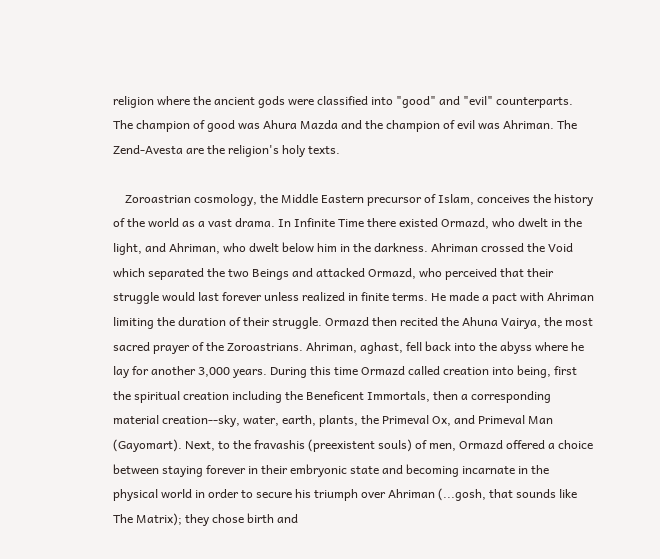religion where the ancient gods were classified into "good" and "evil" counterparts. The champion of good was Ahura Mazda and the champion of evil was Ahriman. The Zend-Avesta are the religion's holy texts.

    Zoroastrian cosmology, the Middle Eastern precursor of Islam, conceives the history of the world as a vast drama. In Infinite Time there existed Ormazd, who dwelt in the light, and Ahriman, who dwelt below him in the darkness. Ahriman crossed the Void which separated the two Beings and attacked Ormazd, who perceived that their struggle would last forever unless realized in finite terms. He made a pact with Ahriman limiting the duration of their struggle. Ormazd then recited the Ahuna Vairya, the most sacred prayer of the Zoroastrians. Ahriman, aghast, fell back into the abyss where he lay for another 3,000 years. During this time Ormazd called creation into being, first the spiritual creation including the Beneficent Immortals, then a corresponding material creation--sky, water, earth, plants, the Primeval Ox, and Primeval Man (Gayomart). Next, to the fravashis (preexistent souls) of men, Ormazd offered a choice between staying forever in their embryonic state and becoming incarnate in the physical world in order to secure his triumph over Ahriman (...gosh, that sounds like The Matrix); they chose birth and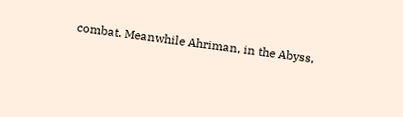combat. Meanwhile Ahriman, in the Abyss,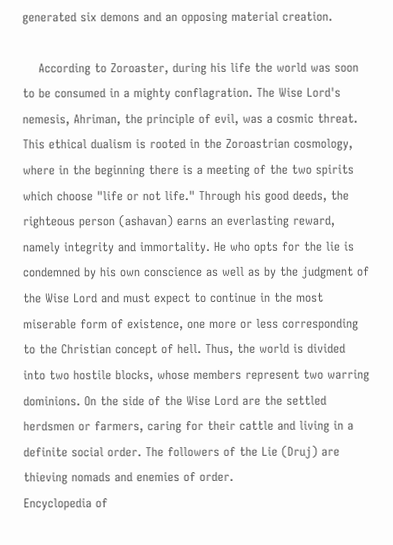generated six demons and an opposing material creation.

    According to Zoroaster, during his life the world was soon to be consumed in a mighty conflagration. The Wise Lord's nemesis, Ahriman, the principle of evil, was a cosmic threat. This ethical dualism is rooted in the Zoroastrian cosmology, where in the beginning there is a meeting of the two spirits which choose "life or not life." Through his good deeds, the righteous person (ashavan) earns an everlasting reward, namely integrity and immortality. He who opts for the lie is condemned by his own conscience as well as by the judgment of the Wise Lord and must expect to continue in the most miserable form of existence, one more or less corresponding to the Christian concept of hell. Thus, the world is divided into two hostile blocks, whose members represent two warring dominions. On the side of the Wise Lord are the settled herdsmen or farmers, caring for their cattle and living in a definite social order. The followers of the Lie (Druj) are thieving nomads and enemies of order.
Encyclopedia of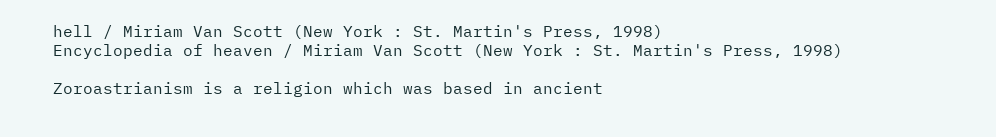hell / Miriam Van Scott (New York : St. Martin's Press, 1998)
Encyclopedia of heaven / Miriam Van Scott (New York : St. Martin's Press, 1998)

Zoroastrianism is a religion which was based in ancient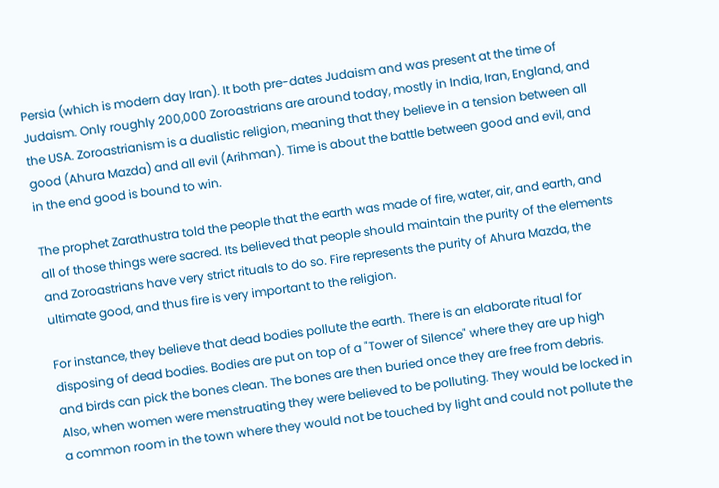Persia (which is modern day Iran). It both pre-dates Judaism and was present at the time of Judaism. Only roughly 200,000 Zoroastrians are around today, mostly in India, Iran, England, and the USA. Zoroastrianism is a dualistic religion, meaning that they believe in a tension between all good (Ahura Mazda) and all evil (Arihman). Time is about the battle between good and evil, and in the end good is bound to win.

The prophet Zarathustra told the people that the earth was made of fire, water, air, and earth, and all of those things were sacred. Its believed that people should maintain the purity of the elements and Zoroastrians have very strict rituals to do so. Fire represents the purity of Ahura Mazda, the ultimate good, and thus fire is very important to the religion.

For instance, they believe that dead bodies pollute the earth. There is an elaborate ritual for disposing of dead bodies. Bodies are put on top of a "Tower of Silence" where they are up high and birds can pick the bones clean. The bones are then buried once they are free from debris. Also, when women were menstruating they were believed to be polluting. They would be locked in a common room in the town where they would not be touched by light and could not pollute the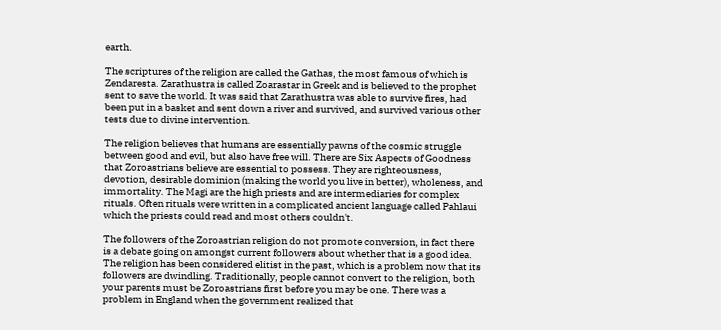earth.

The scriptures of the religion are called the Gathas, the most famous of which is Zendaresta. Zarathustra is called Zoarastar in Greek and is believed to the prophet sent to save the world. It was said that Zarathustra was able to survive fires, had been put in a basket and sent down a river and survived, and survived various other tests due to divine intervention.

The religion believes that humans are essentially pawns of the cosmic struggle between good and evil, but also have free will. There are Six Aspects of Goodness that Zoroastrians believe are essential to possess. They are righteousness, devotion, desirable dominion (making the world you live in better), wholeness, and immortality. The Magi are the high priests and are intermediaries for complex rituals. Often rituals were written in a complicated ancient language called Pahlaui which the priests could read and most others couldn't.

The followers of the Zoroastrian religion do not promote conversion, in fact there is a debate going on amongst current followers about whether that is a good idea. The religion has been considered elitist in the past, which is a problem now that its followers are dwindling. Traditionally, people cannot convert to the religion, both your parents must be Zoroastrians first before you may be one. There was a problem in England when the government realized that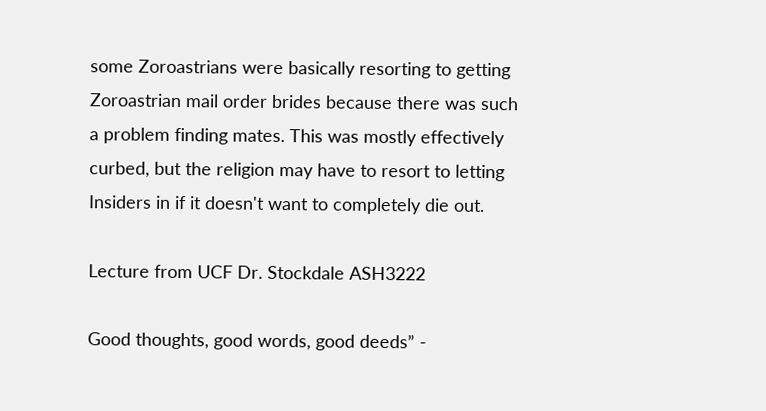some Zoroastrians were basically resorting to getting Zoroastrian mail order brides because there was such a problem finding mates. This was mostly effectively curbed, but the religion may have to resort to letting Insiders in if it doesn't want to completely die out.

Lecture from UCF Dr. Stockdale ASH3222

Good thoughts, good words, good deeds” -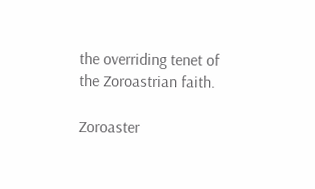the overriding tenet of the Zoroastrian faith.

Zoroaster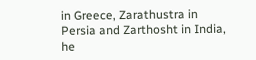in Greece, Zarathustra in Persia and Zarthosht in India, he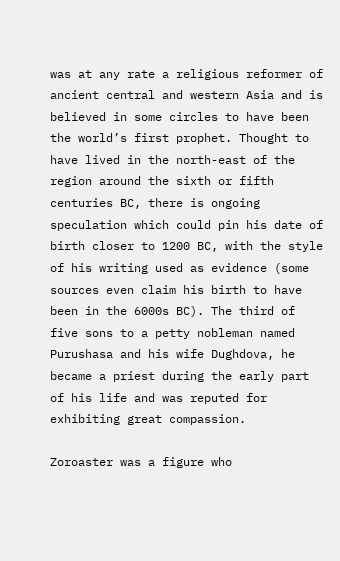was at any rate a religious reformer of ancient central and western Asia and is believed in some circles to have been the world’s first prophet. Thought to have lived in the north-east of the region around the sixth or fifth centuries BC, there is ongoing speculation which could pin his date of birth closer to 1200 BC, with the style of his writing used as evidence (some sources even claim his birth to have been in the 6000s BC). The third of five sons to a petty nobleman named Purushasa and his wife Dughdova, he became a priest during the early part of his life and was reputed for exhibiting great compassion.

Zoroaster was a figure who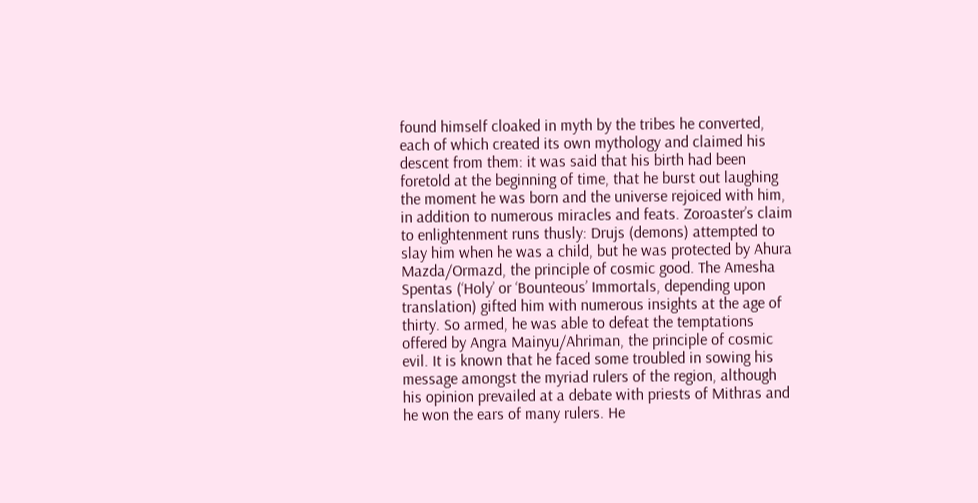found himself cloaked in myth by the tribes he converted, each of which created its own mythology and claimed his descent from them: it was said that his birth had been foretold at the beginning of time, that he burst out laughing the moment he was born and the universe rejoiced with him, in addition to numerous miracles and feats. Zoroaster’s claim to enlightenment runs thusly: Drujs (demons) attempted to slay him when he was a child, but he was protected by Ahura Mazda/Ormazd, the principle of cosmic good. The Amesha Spentas (‘Holy’ or ‘Bounteous’ Immortals, depending upon translation) gifted him with numerous insights at the age of thirty. So armed, he was able to defeat the temptations offered by Angra Mainyu/Ahriman, the principle of cosmic evil. It is known that he faced some troubled in sowing his message amongst the myriad rulers of the region, although his opinion prevailed at a debate with priests of Mithras and he won the ears of many rulers. He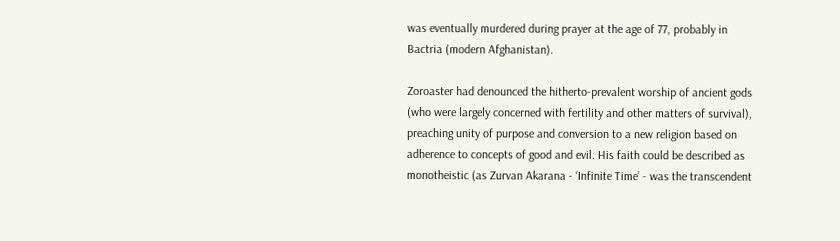was eventually murdered during prayer at the age of 77, probably in Bactria (modern Afghanistan).

Zoroaster had denounced the hitherto-prevalent worship of ancient gods (who were largely concerned with fertility and other matters of survival), preaching unity of purpose and conversion to a new religion based on adherence to concepts of good and evil. His faith could be described as monotheistic (as Zurvan Akarana - ‘Infinite Time’ - was the transcendent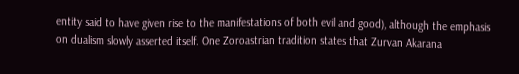entity said to have given rise to the manifestations of both evil and good), although the emphasis on dualism slowly asserted itself. One Zoroastrian tradition states that Zurvan Akarana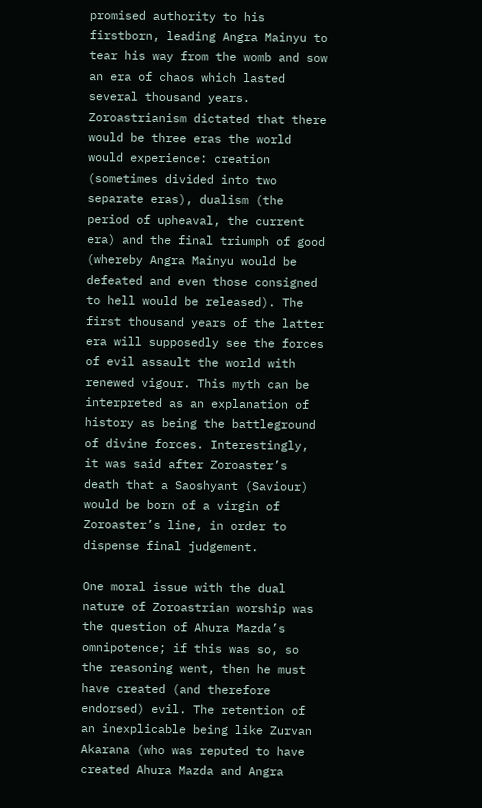promised authority to his firstborn, leading Angra Mainyu to tear his way from the womb and sow an era of chaos which lasted several thousand years. Zoroastrianism dictated that there would be three eras the world would experience: creation (sometimes divided into two separate eras), dualism (the period of upheaval, the current era) and the final triumph of good (whereby Angra Mainyu would be defeated and even those consigned to hell would be released). The first thousand years of the latter era will supposedly see the forces of evil assault the world with renewed vigour. This myth can be interpreted as an explanation of history as being the battleground of divine forces. Interestingly, it was said after Zoroaster’s death that a Saoshyant (Saviour) would be born of a virgin of Zoroaster’s line, in order to dispense final judgement.

One moral issue with the dual nature of Zoroastrian worship was the question of Ahura Mazda’s omnipotence; if this was so, so the reasoning went, then he must have created (and therefore endorsed) evil. The retention of an inexplicable being like Zurvan Akarana (who was reputed to have created Ahura Mazda and Angra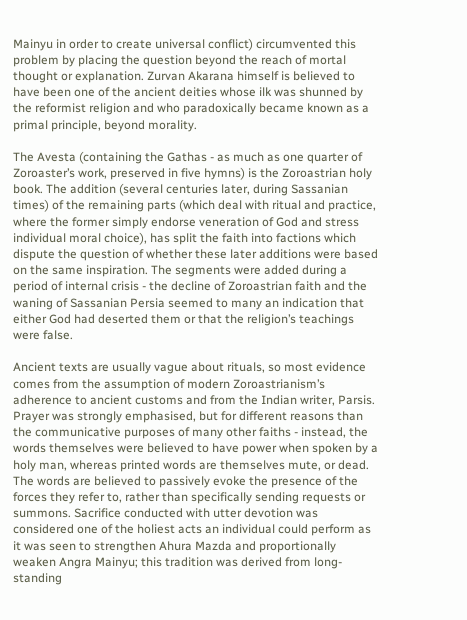Mainyu in order to create universal conflict) circumvented this problem by placing the question beyond the reach of mortal thought or explanation. Zurvan Akarana himself is believed to have been one of the ancient deities whose ilk was shunned by the reformist religion and who paradoxically became known as a primal principle, beyond morality.

The Avesta (containing the Gathas - as much as one quarter of Zoroaster’s work, preserved in five hymns) is the Zoroastrian holy book. The addition (several centuries later, during Sassanian times) of the remaining parts (which deal with ritual and practice, where the former simply endorse veneration of God and stress individual moral choice), has split the faith into factions which dispute the question of whether these later additions were based on the same inspiration. The segments were added during a period of internal crisis - the decline of Zoroastrian faith and the waning of Sassanian Persia seemed to many an indication that either God had deserted them or that the religion’s teachings were false.

Ancient texts are usually vague about rituals, so most evidence comes from the assumption of modern Zoroastrianism’s adherence to ancient customs and from the Indian writer, Parsis. Prayer was strongly emphasised, but for different reasons than the communicative purposes of many other faiths - instead, the words themselves were believed to have power when spoken by a holy man, whereas printed words are themselves mute, or dead. The words are believed to passively evoke the presence of the forces they refer to, rather than specifically sending requests or summons. Sacrifice conducted with utter devotion was considered one of the holiest acts an individual could perform as it was seen to strengthen Ahura Mazda and proportionally weaken Angra Mainyu; this tradition was derived from long-standing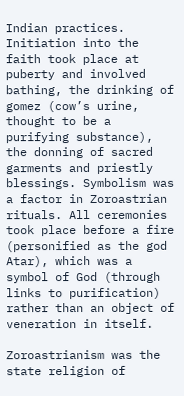Indian practices. Initiation into the faith took place at puberty and involved bathing, the drinking of gomez (cow’s urine, thought to be a purifying substance), the donning of sacred garments and priestly blessings. Symbolism was a factor in Zoroastrian rituals. All ceremonies took place before a fire (personified as the god Atar), which was a symbol of God (through links to purification) rather than an object of veneration in itself.

Zoroastrianism was the state religion of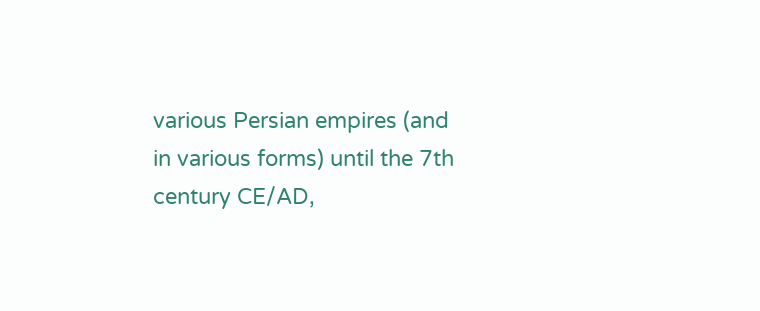various Persian empires (and in various forms) until the 7th century CE/AD,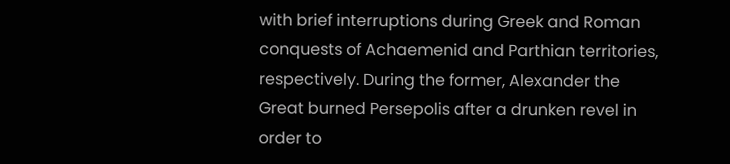with brief interruptions during Greek and Roman conquests of Achaemenid and Parthian territories, respectively. During the former, Alexander the Great burned Persepolis after a drunken revel in order to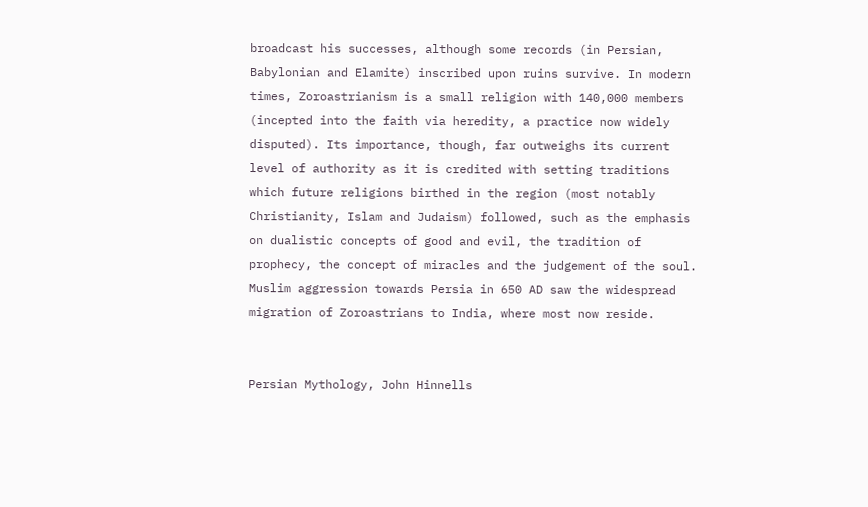broadcast his successes, although some records (in Persian, Babylonian and Elamite) inscribed upon ruins survive. In modern times, Zoroastrianism is a small religion with 140,000 members (incepted into the faith via heredity, a practice now widely disputed). Its importance, though, far outweighs its current level of authority as it is credited with setting traditions which future religions birthed in the region (most notably Christianity, Islam and Judaism) followed, such as the emphasis on dualistic concepts of good and evil, the tradition of prophecy, the concept of miracles and the judgement of the soul. Muslim aggression towards Persia in 650 AD saw the widespread migration of Zoroastrians to India, where most now reside.


Persian Mythology, John Hinnells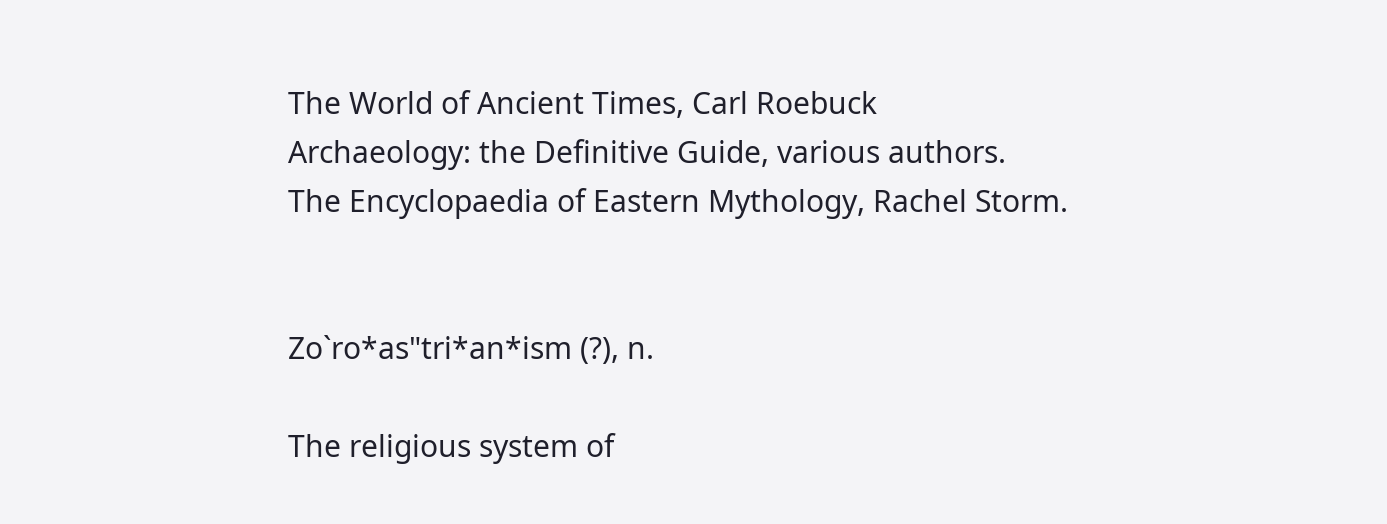The World of Ancient Times, Carl Roebuck
Archaeology: the Definitive Guide, various authors.
The Encyclopaedia of Eastern Mythology, Rachel Storm.


Zo`ro*as"tri*an*ism (?), n.

The religious system of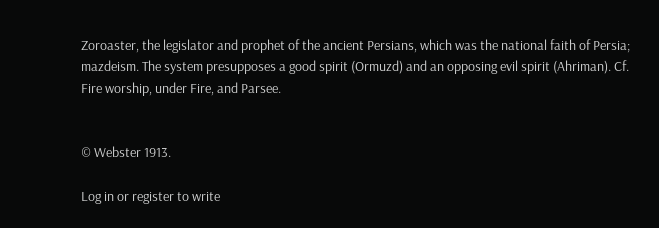Zoroaster, the legislator and prophet of the ancient Persians, which was the national faith of Persia; mazdeism. The system presupposes a good spirit (Ormuzd) and an opposing evil spirit (Ahriman). Cf. Fire worship, under Fire, and Parsee.


© Webster 1913.

Log in or register to write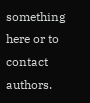something here or to contact authors.